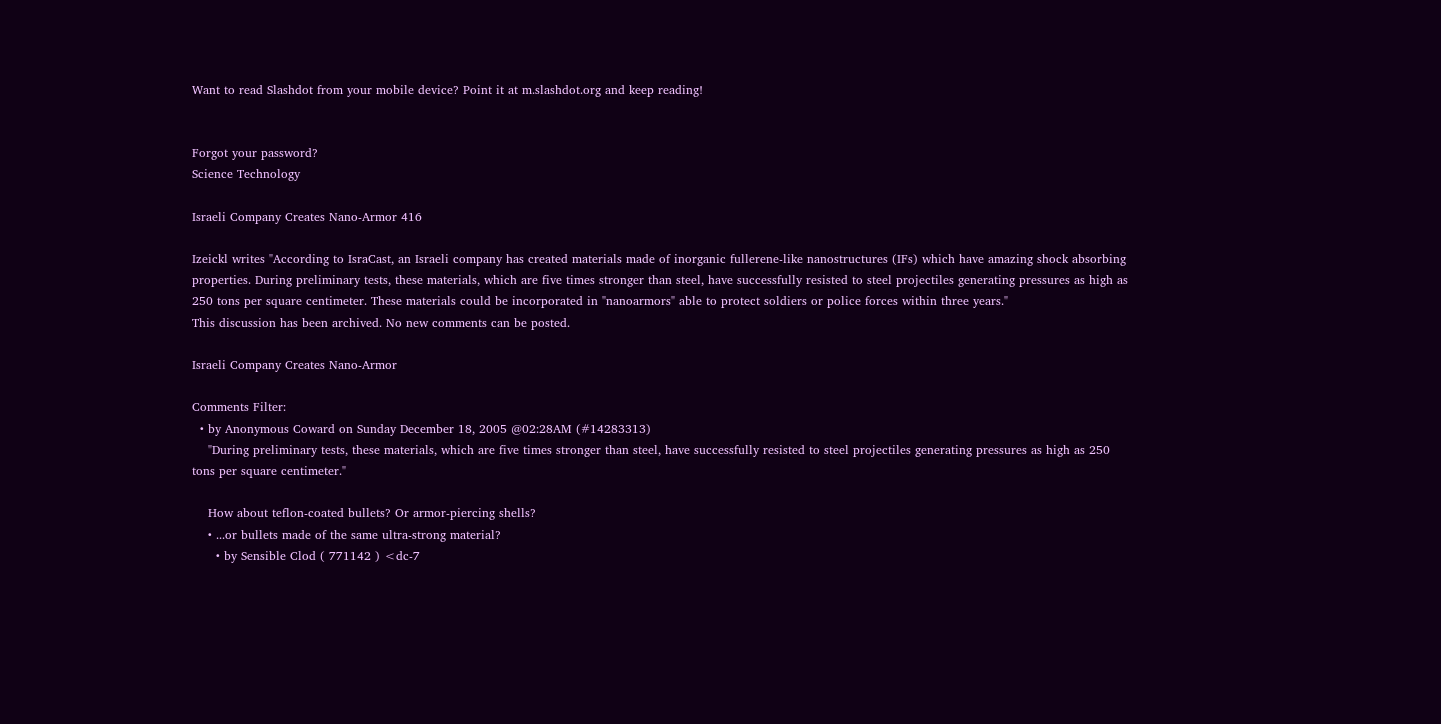Want to read Slashdot from your mobile device? Point it at m.slashdot.org and keep reading!


Forgot your password?
Science Technology

Israeli Company Creates Nano-Armor 416

Izeickl writes "According to IsraCast, an Israeli company has created materials made of inorganic fullerene-like nanostructures (IFs) which have amazing shock absorbing properties. During preliminary tests, these materials, which are five times stronger than steel, have successfully resisted to steel projectiles generating pressures as high as 250 tons per square centimeter. These materials could be incorporated in "nanoarmors" able to protect soldiers or police forces within three years."
This discussion has been archived. No new comments can be posted.

Israeli Company Creates Nano-Armor

Comments Filter:
  • by Anonymous Coward on Sunday December 18, 2005 @02:28AM (#14283313)
    "During preliminary tests, these materials, which are five times stronger than steel, have successfully resisted to steel projectiles generating pressures as high as 250 tons per square centimeter."

    How about teflon-coated bullets? Or armor-piercing shells?
    • ...or bullets made of the same ultra-strong material?
      • by Sensible Clod ( 771142 ) <dc-7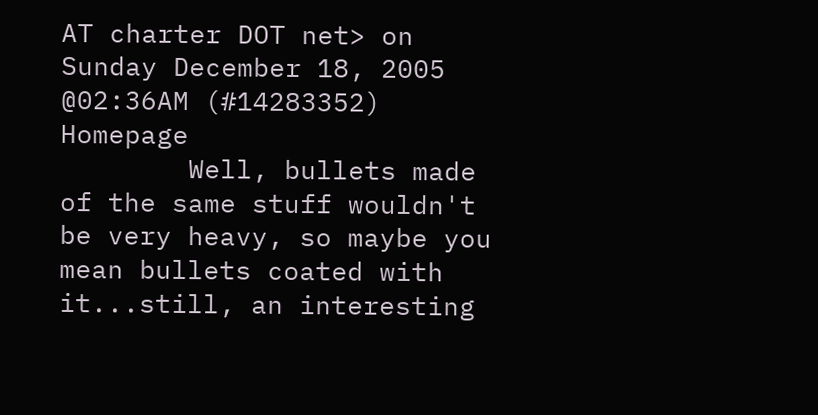AT charter DOT net> on Sunday December 18, 2005 @02:36AM (#14283352) Homepage
        Well, bullets made of the same stuff wouldn't be very heavy, so maybe you mean bullets coated with it...still, an interesting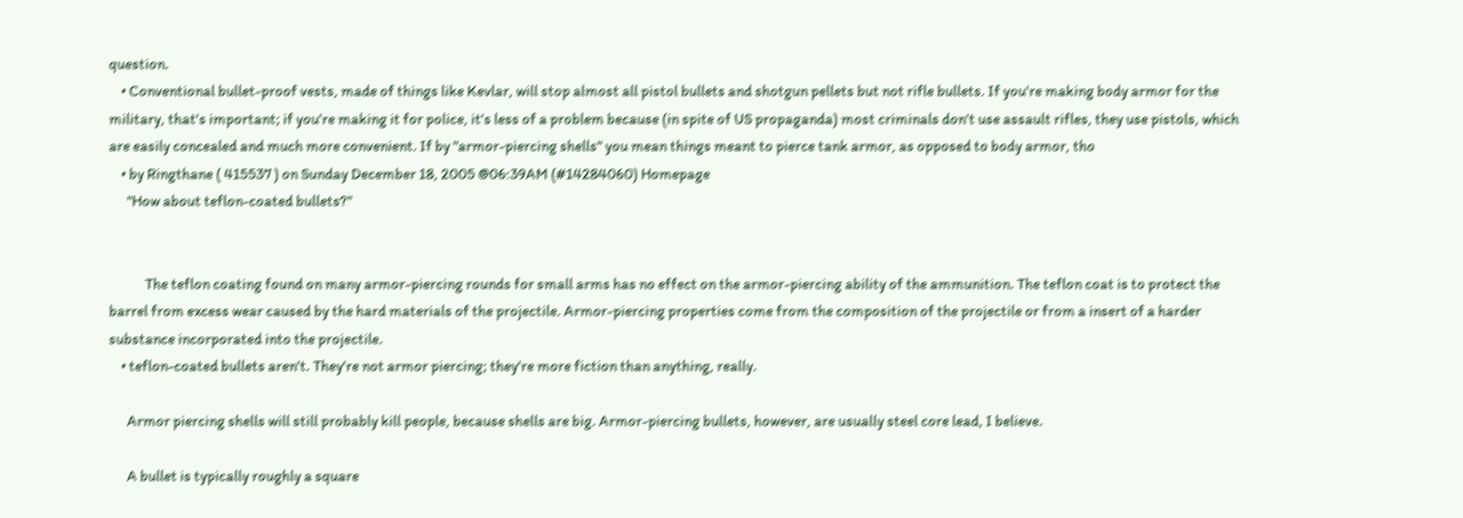question.
    • Conventional bullet-proof vests, made of things like Kevlar, will stop almost all pistol bullets and shotgun pellets but not rifle bullets. If you're making body armor for the military, that's important; if you're making it for police, it's less of a problem because (in spite of US propaganda) most criminals don't use assault rifles, they use pistols, which are easily concealed and much more convenient. If by "armor-piercing shells" you mean things meant to pierce tank armor, as opposed to body armor, tho
    • by Ringthane ( 415537 ) on Sunday December 18, 2005 @06:39AM (#14284060) Homepage
      "How about teflon-coated bullets?"


            The teflon coating found on many armor-piercing rounds for small arms has no effect on the armor-piercing ability of the ammunition. The teflon coat is to protect the barrel from excess wear caused by the hard materials of the projectile. Armor-piercing properties come from the composition of the projectile or from a insert of a harder substance incorporated into the projectile.
    • teflon-coated bullets aren't. They're not armor piercing; they're more fiction than anything, really.

      Armor piercing shells will still probably kill people, because shells are big. Armor-piercing bullets, however, are usually steel core lead, I believe.

      A bullet is typically roughly a square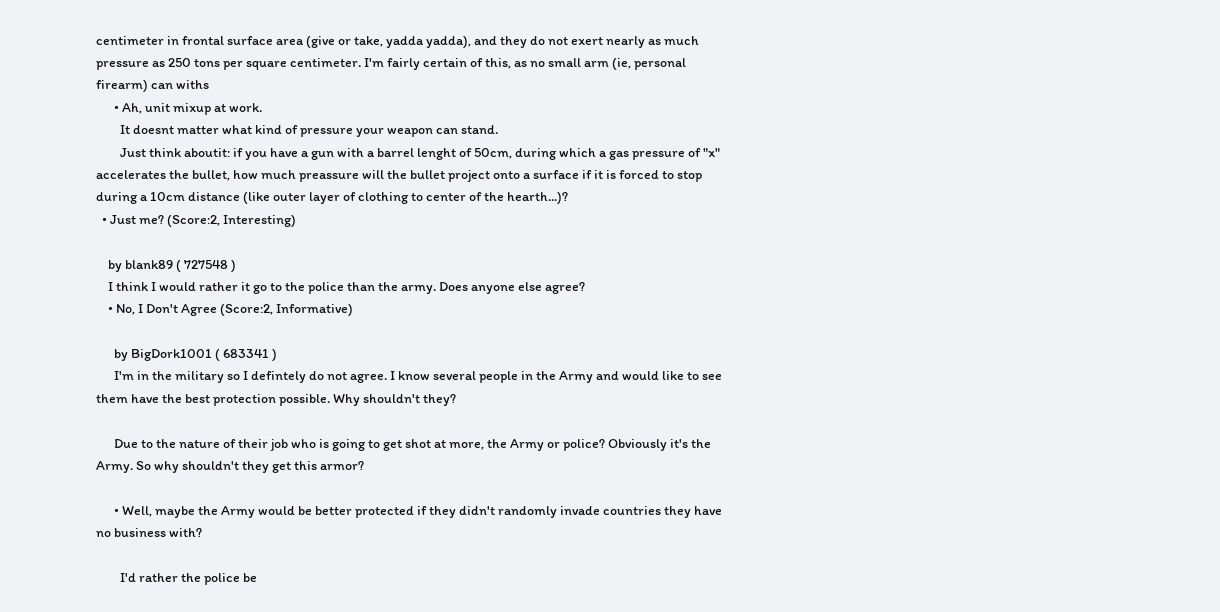centimeter in frontal surface area (give or take, yadda yadda), and they do not exert nearly as much pressure as 250 tons per square centimeter. I'm fairly certain of this, as no small arm (ie, personal firearm) can withs
      • Ah, unit mixup at work.
        It doesnt matter what kind of pressure your weapon can stand.
        Just think aboutit: if you have a gun with a barrel lenght of 50cm, during which a gas pressure of "x" accelerates the bullet, how much preassure will the bullet project onto a surface if it is forced to stop during a 10cm distance (like outer layer of clothing to center of the hearth...)?
  • Just me? (Score:2, Interesting)

    by blank89 ( 727548 )
    I think I would rather it go to the police than the army. Does anyone else agree?
    • No, I Don't Agree (Score:2, Informative)

      by BigDork1001 ( 683341 )
      I'm in the military so I defintely do not agree. I know several people in the Army and would like to see them have the best protection possible. Why shouldn't they?

      Due to the nature of their job who is going to get shot at more, the Army or police? Obviously it's the Army. So why shouldn't they get this armor?

      • Well, maybe the Army would be better protected if they didn't randomly invade countries they have no business with?

        I'd rather the police be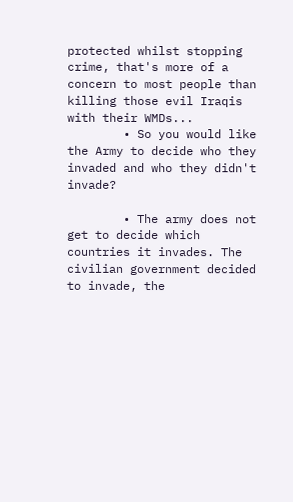protected whilst stopping crime, that's more of a concern to most people than killing those evil Iraqis with their WMDs...
        • So you would like the Army to decide who they invaded and who they didn't invade?

        • The army does not get to decide which countries it invades. The civilian government decided to invade, the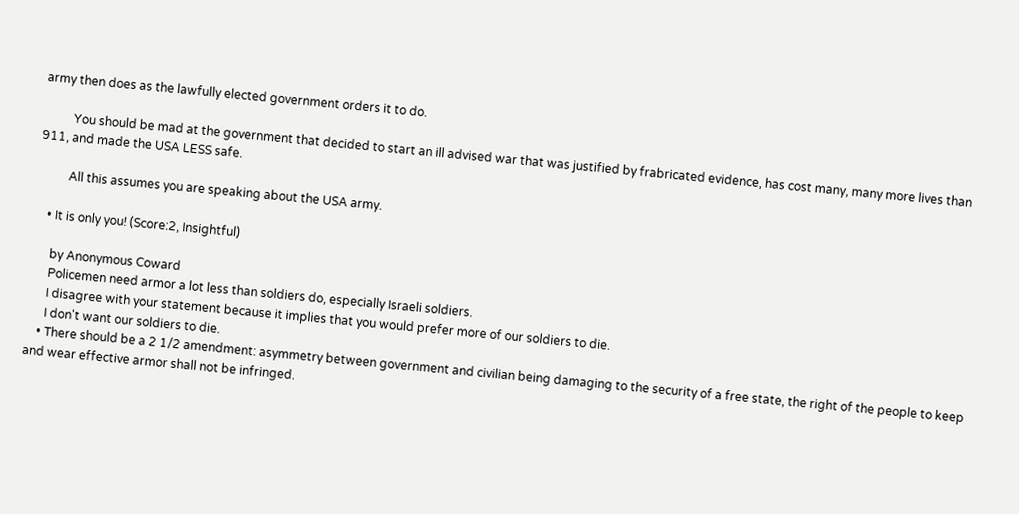army then does as the lawfully elected government orders it to do.

          You should be mad at the government that decided to start an ill advised war that was justified by frabricated evidence, has cost many, many more lives than 911, and made the USA LESS safe.

          All this assumes you are speaking about the USA army.

    • It is only you! (Score:2, Insightful)

      by Anonymous Coward
      Policemen need armor a lot less than soldiers do, especially Israeli soldiers.
      I disagree with your statement because it implies that you would prefer more of our soldiers to die.
      I don't want our soldiers to die.
    • There should be a 2 1/2 amendment: asymmetry between government and civilian being damaging to the security of a free state, the right of the people to keep and wear effective armor shall not be infringed.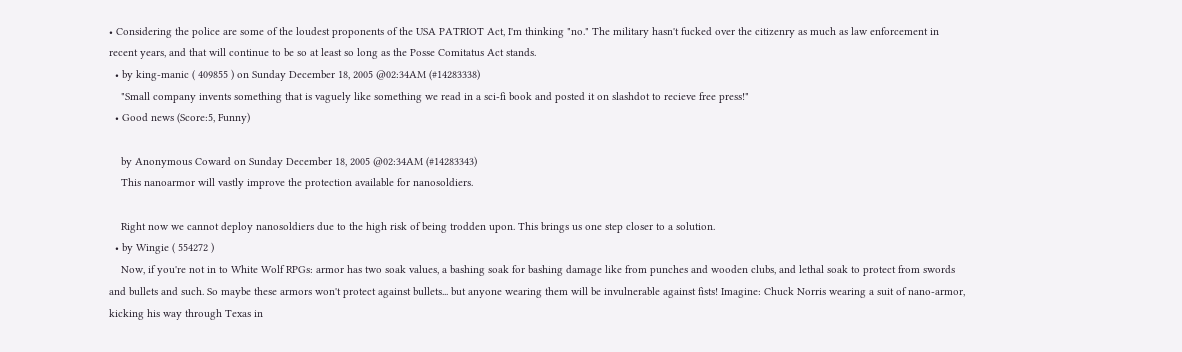• Considering the police are some of the loudest proponents of the USA PATRIOT Act, I'm thinking "no." The military hasn't fucked over the citizenry as much as law enforcement in recent years, and that will continue to be so at least so long as the Posse Comitatus Act stands.
  • by king-manic ( 409855 ) on Sunday December 18, 2005 @02:34AM (#14283338)
    "Small company invents something that is vaguely like something we read in a sci-fi book and posted it on slashdot to recieve free press!"
  • Good news (Score:5, Funny)

    by Anonymous Coward on Sunday December 18, 2005 @02:34AM (#14283343)
    This nanoarmor will vastly improve the protection available for nanosoldiers.

    Right now we cannot deploy nanosoldiers due to the high risk of being trodden upon. This brings us one step closer to a solution.
  • by Wingie ( 554272 )
    Now, if you're not in to White Wolf RPGs: armor has two soak values, a bashing soak for bashing damage like from punches and wooden clubs, and lethal soak to protect from swords and bullets and such. So maybe these armors won't protect against bullets... but anyone wearing them will be invulnerable against fists! Imagine: Chuck Norris wearing a suit of nano-armor, kicking his way through Texas in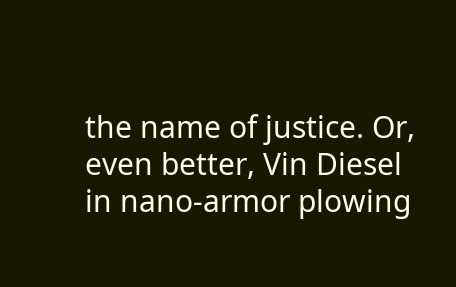the name of justice. Or, even better, Vin Diesel in nano-armor plowing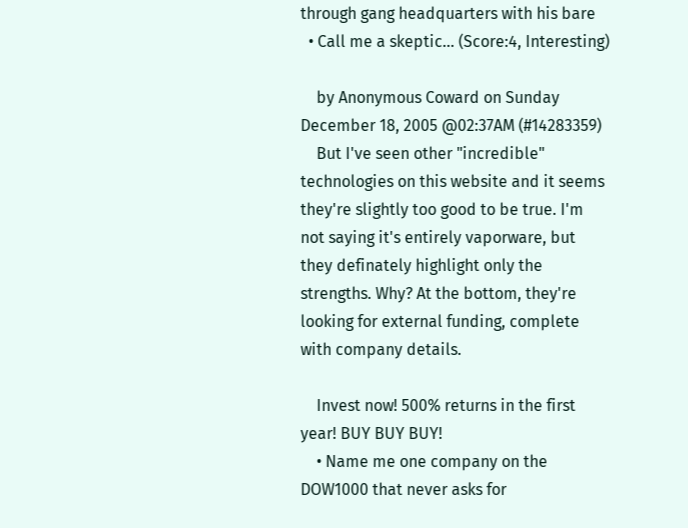through gang headquarters with his bare
  • Call me a skeptic... (Score:4, Interesting)

    by Anonymous Coward on Sunday December 18, 2005 @02:37AM (#14283359)
    But I've seen other "incredible" technologies on this website and it seems they're slightly too good to be true. I'm not saying it's entirely vaporware, but they definately highlight only the strengths. Why? At the bottom, they're looking for external funding, complete with company details.

    Invest now! 500% returns in the first year! BUY BUY BUY!
    • Name me one company on the DOW1000 that never asks for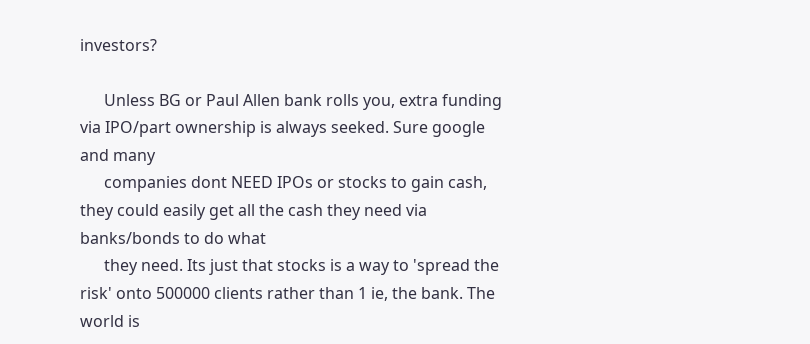investors?

      Unless BG or Paul Allen bank rolls you, extra funding via IPO/part ownership is always seeked. Sure google and many
      companies dont NEED IPOs or stocks to gain cash, they could easily get all the cash they need via banks/bonds to do what
      they need. Its just that stocks is a way to 'spread the risk' onto 500000 clients rather than 1 ie, the bank. The world is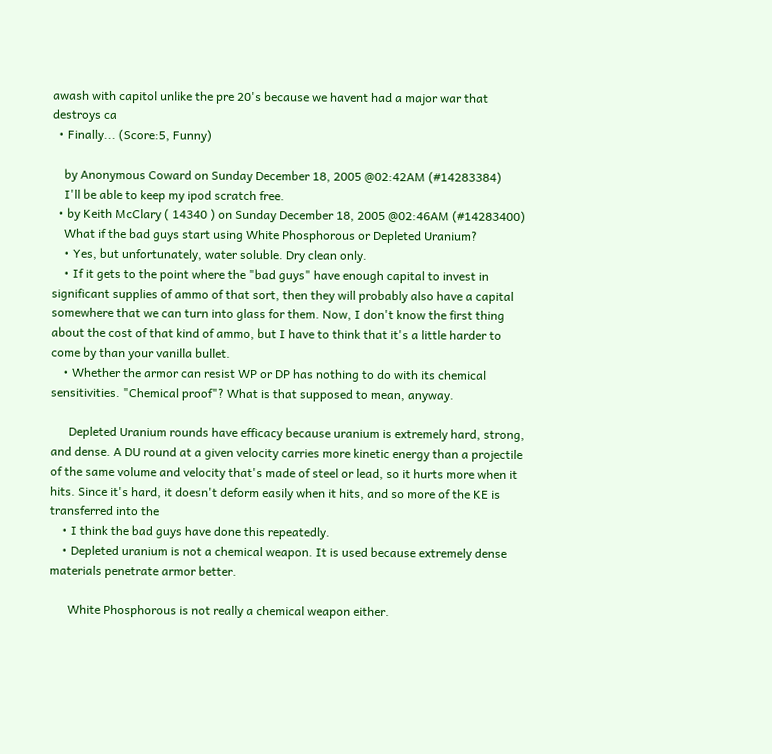awash with capitol unlike the pre 20's because we havent had a major war that destroys ca
  • Finally... (Score:5, Funny)

    by Anonymous Coward on Sunday December 18, 2005 @02:42AM (#14283384)
    I'll be able to keep my ipod scratch free.
  • by Keith McClary ( 14340 ) on Sunday December 18, 2005 @02:46AM (#14283400)
    What if the bad guys start using White Phosphorous or Depleted Uranium?
    • Yes, but unfortunately, water soluble. Dry clean only.
    • If it gets to the point where the "bad guys" have enough capital to invest in significant supplies of ammo of that sort, then they will probably also have a capital somewhere that we can turn into glass for them. Now, I don't know the first thing about the cost of that kind of ammo, but I have to think that it's a little harder to come by than your vanilla bullet.
    • Whether the armor can resist WP or DP has nothing to do with its chemical sensitivities. "Chemical proof"? What is that supposed to mean, anyway.

      Depleted Uranium rounds have efficacy because uranium is extremely hard, strong, and dense. A DU round at a given velocity carries more kinetic energy than a projectile of the same volume and velocity that's made of steel or lead, so it hurts more when it hits. Since it's hard, it doesn't deform easily when it hits, and so more of the KE is transferred into the
    • I think the bad guys have done this repeatedly.
    • Depleted uranium is not a chemical weapon. It is used because extremely dense materials penetrate armor better.

      White Phosphorous is not really a chemical weapon either.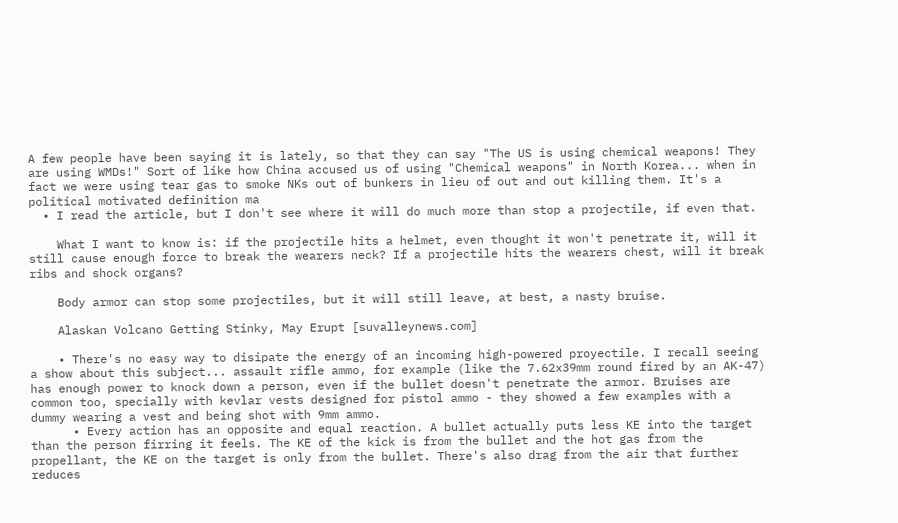A few people have been saying it is lately, so that they can say "The US is using chemical weapons! They are using WMDs!" Sort of like how China accused us of using "Chemical weapons" in North Korea... when in fact we were using tear gas to smoke NKs out of bunkers in lieu of out and out killing them. It's a political motivated definition ma
  • I read the article, but I don't see where it will do much more than stop a projectile, if even that.

    What I want to know is: if the projectile hits a helmet, even thought it won't penetrate it, will it still cause enough force to break the wearers neck? If a projectile hits the wearers chest, will it break ribs and shock organs?

    Body armor can stop some projectiles, but it will still leave, at best, a nasty bruise.

    Alaskan Volcano Getting Stinky, May Erupt [suvalleynews.com]

    • There's no easy way to disipate the energy of an incoming high-powered proyectile. I recall seeing a show about this subject... assault rifle ammo, for example (like the 7.62x39mm round fired by an AK-47) has enough power to knock down a person, even if the bullet doesn't penetrate the armor. Bruises are common too, specially with kevlar vests designed for pistol ammo - they showed a few examples with a dummy wearing a vest and being shot with 9mm ammo.
      • Every action has an opposite and equal reaction. A bullet actually puts less KE into the target than the person firring it feels. The KE of the kick is from the bullet and the hot gas from the propellant, the KE on the target is only from the bullet. There's also drag from the air that further reduces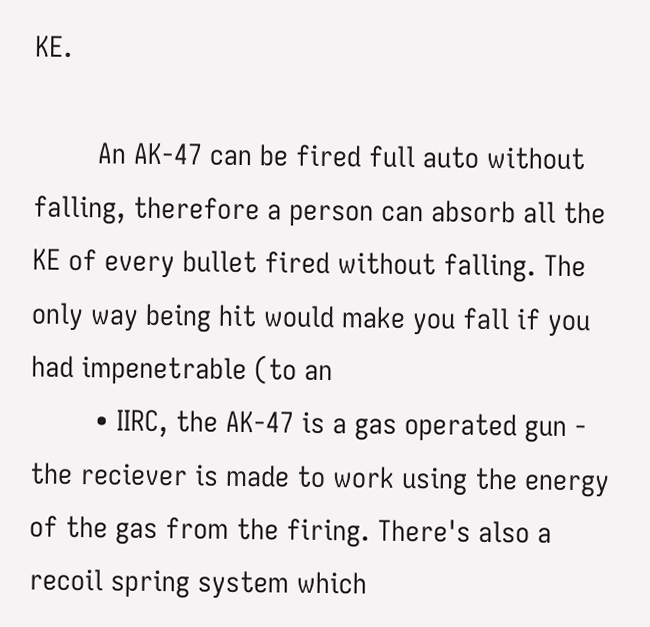KE.

        An AK-47 can be fired full auto without falling, therefore a person can absorb all the KE of every bullet fired without falling. The only way being hit would make you fall if you had impenetrable (to an
        • IIRC, the AK-47 is a gas operated gun - the reciever is made to work using the energy of the gas from the firing. There's also a recoil spring system which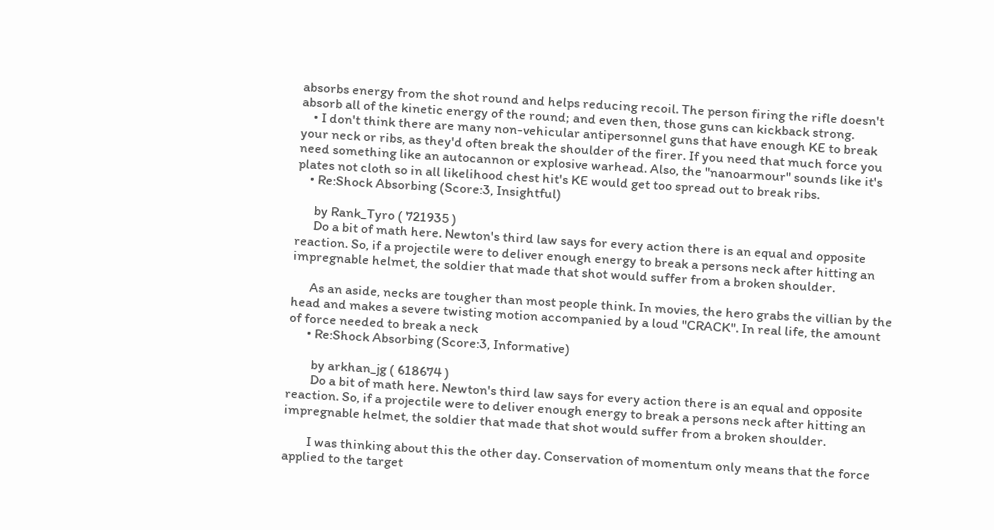absorbs energy from the shot round and helps reducing recoil. The person firing the rifle doesn't absorb all of the kinetic energy of the round; and even then, those guns can kickback strong.
    • I don't think there are many non-vehicular antipersonnel guns that have enough KE to break your neck or ribs, as they'd often break the shoulder of the firer. If you need that much force you need something like an autocannon or explosive warhead. Also, the "nanoarmour" sounds like it's plates not cloth so in all likelihood chest hit's KE would get too spread out to break ribs.
    • Re:Shock Absorbing (Score:3, Insightful)

      by Rank_Tyro ( 721935 )
      Do a bit of math here. Newton's third law says for every action there is an equal and opposite reaction. So, if a projectile were to deliver enough energy to break a persons neck after hitting an impregnable helmet, the soldier that made that shot would suffer from a broken shoulder.

      As an aside, necks are tougher than most people think. In movies, the hero grabs the villian by the head and makes a severe twisting motion accompanied by a loud "CRACK". In real life, the amount of force needed to break a neck
      • Re:Shock Absorbing (Score:3, Informative)

        by arkhan_jg ( 618674 )
        Do a bit of math here. Newton's third law says for every action there is an equal and opposite reaction. So, if a projectile were to deliver enough energy to break a persons neck after hitting an impregnable helmet, the soldier that made that shot would suffer from a broken shoulder.

        I was thinking about this the other day. Conservation of momentum only means that the force applied to the target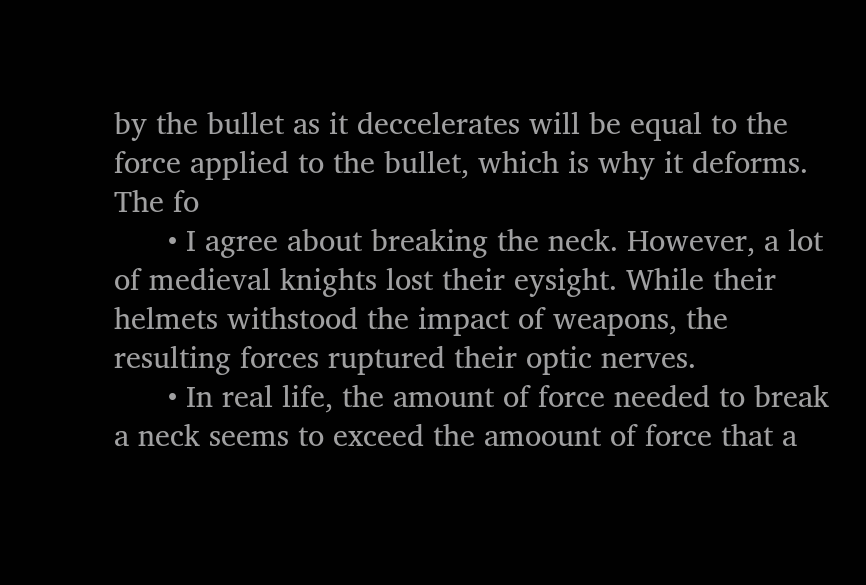by the bullet as it deccelerates will be equal to the force applied to the bullet, which is why it deforms. The fo
      • I agree about breaking the neck. However, a lot of medieval knights lost their eysight. While their helmets withstood the impact of weapons, the resulting forces ruptured their optic nerves.
      • In real life, the amount of force needed to break a neck seems to exceed the amoount of force that a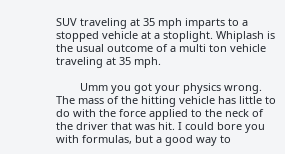SUV traveling at 35 mph imparts to a stopped vehicle at a stoplight. Whiplash is the usual outcome of a multi ton vehicle traveling at 35 mph.

        Umm you got your physics wrong. The mass of the hitting vehicle has little to do with the force applied to the neck of the driver that was hit. I could bore you with formulas, but a good way to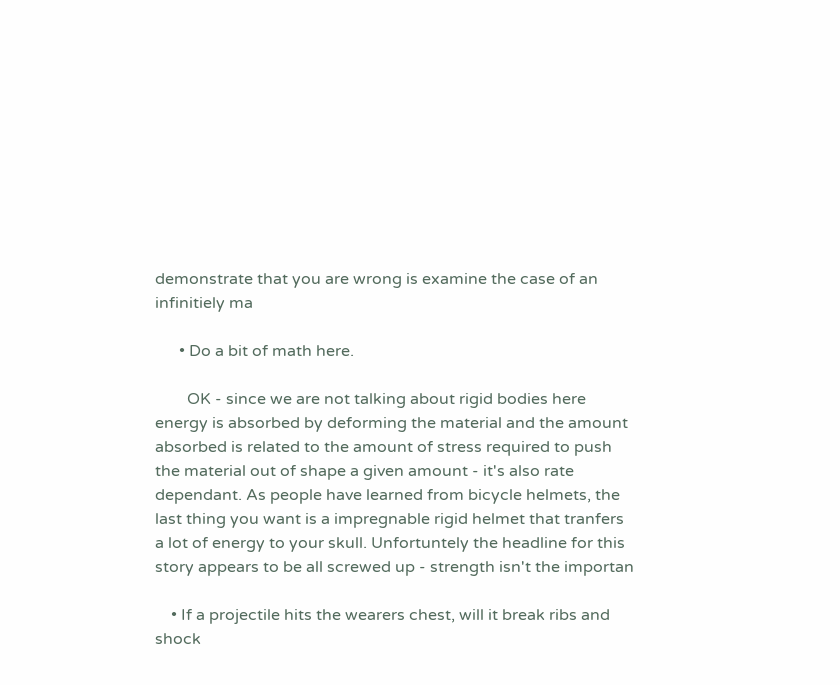demonstrate that you are wrong is examine the case of an infinitiely ma

      • Do a bit of math here.

        OK - since we are not talking about rigid bodies here energy is absorbed by deforming the material and the amount absorbed is related to the amount of stress required to push the material out of shape a given amount - it's also rate dependant. As people have learned from bicycle helmets, the last thing you want is a impregnable rigid helmet that tranfers a lot of energy to your skull. Unfortuntely the headline for this story appears to be all screwed up - strength isn't the importan

    • If a projectile hits the wearers chest, will it break ribs and shock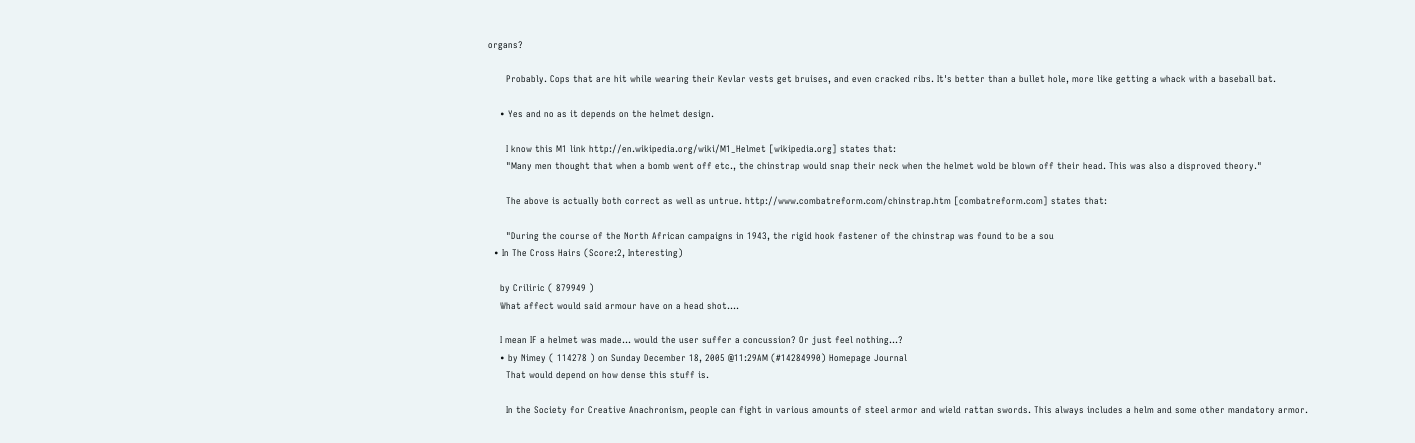organs?

      Probably. Cops that are hit while wearing their Kevlar vests get bruises, and even cracked ribs. It's better than a bullet hole, more like getting a whack with a baseball bat.

    • Yes and no as it depends on the helmet design.

      I know this M1 link http://en.wikipedia.org/wiki/M1_Helmet [wikipedia.org] states that:
      "Many men thought that when a bomb went off etc., the chinstrap would snap their neck when the helmet wold be blown off their head. This was also a disproved theory."

      The above is actually both correct as well as untrue. http://www.combatreform.com/chinstrap.htm [combatreform.com] states that:

      "During the course of the North African campaigns in 1943, the rigid hook fastener of the chinstrap was found to be a sou
  • In The Cross Hairs (Score:2, Interesting)

    by Criliric ( 879949 )
    What affect would said armour have on a head shot....

    I mean IF a helmet was made... would the user suffer a concussion? Or just feel nothing...?
    • by Nimey ( 114278 ) on Sunday December 18, 2005 @11:29AM (#14284990) Homepage Journal
      That would depend on how dense this stuff is.

      In the Society for Creative Anachronism, people can fight in various amounts of steel armor and wield rattan swords. This always includes a helm and some other mandatory armor.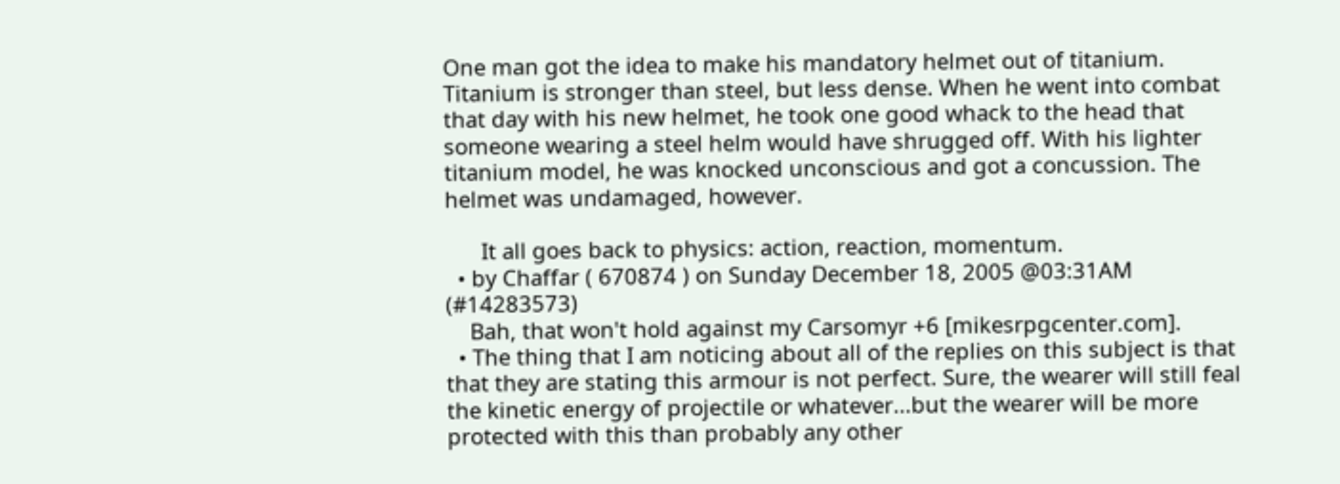One man got the idea to make his mandatory helmet out of titanium. Titanium is stronger than steel, but less dense. When he went into combat that day with his new helmet, he took one good whack to the head that someone wearing a steel helm would have shrugged off. With his lighter titanium model, he was knocked unconscious and got a concussion. The helmet was undamaged, however.

      It all goes back to physics: action, reaction, momentum.
  • by Chaffar ( 670874 ) on Sunday December 18, 2005 @03:31AM (#14283573)
    Bah, that won't hold against my Carsomyr +6 [mikesrpgcenter.com].
  • The thing that I am noticing about all of the replies on this subject is that that they are stating this armour is not perfect. Sure, the wearer will still feal the kinetic energy of projectile or whatever...but the wearer will be more protected with this than probably any other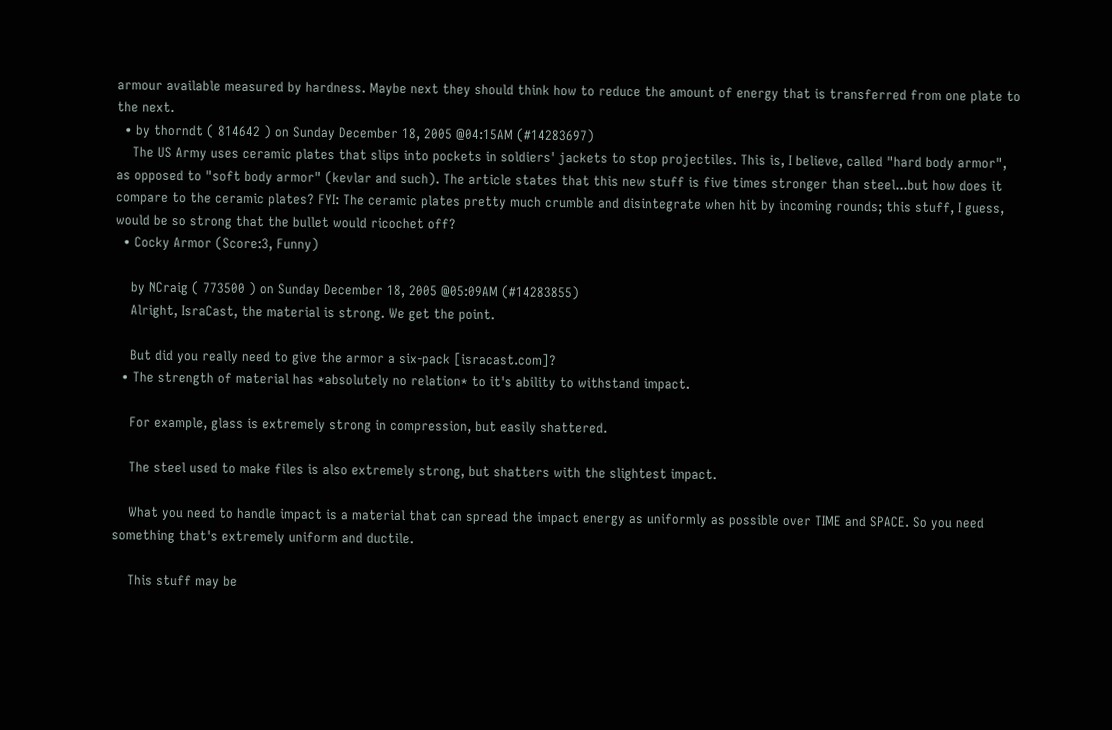armour available measured by hardness. Maybe next they should think how to reduce the amount of energy that is transferred from one plate to the next.
  • by thorndt ( 814642 ) on Sunday December 18, 2005 @04:15AM (#14283697)
    The US Army uses ceramic plates that slips into pockets in soldiers' jackets to stop projectiles. This is, I believe, called "hard body armor", as opposed to "soft body armor" (kevlar and such). The article states that this new stuff is five times stronger than steel...but how does it compare to the ceramic plates? FYI: The ceramic plates pretty much crumble and disintegrate when hit by incoming rounds; this stuff, I guess, would be so strong that the bullet would ricochet off?
  • Cocky Armor (Score:3, Funny)

    by NCraig ( 773500 ) on Sunday December 18, 2005 @05:09AM (#14283855)
    Alright, IsraCast, the material is strong. We get the point.

    But did you really need to give the armor a six-pack [isracast.com]?
  • The strength of material has *absolutely no relation* to it's ability to withstand impact.

    For example, glass is extremely strong in compression, but easily shattered.

    The steel used to make files is also extremely strong, but shatters with the slightest impact.

    What you need to handle impact is a material that can spread the impact energy as uniformly as possible over TIME and SPACE. So you need something that's extremely uniform and ductile.

    This stuff may be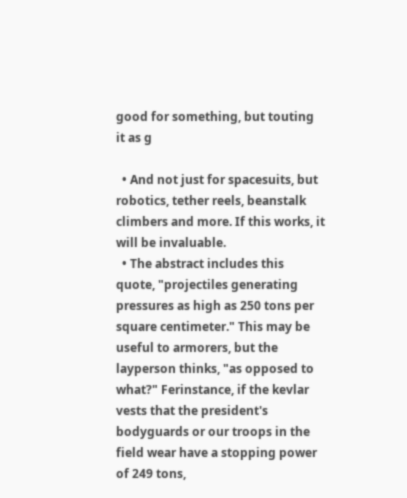good for something, but touting it as g

  • And not just for spacesuits, but robotics, tether reels, beanstalk climbers and more. If this works, it will be invaluable.
  • The abstract includes this quote, "projectiles generating pressures as high as 250 tons per square centimeter." This may be useful to armorers, but the layperson thinks, "as opposed to what?" Ferinstance, if the kevlar vests that the president's bodyguards or our troops in the field wear have a stopping power of 249 tons,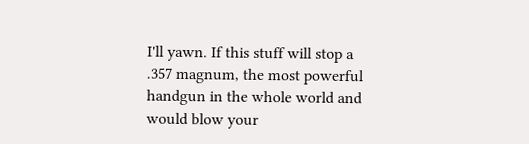I'll yawn. If this stuff will stop a .357 magnum, the most powerful handgun in the whole world and would blow your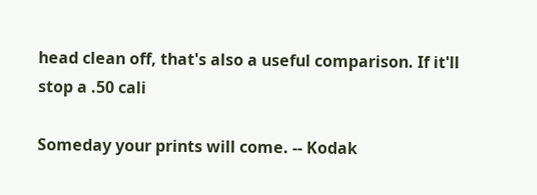head clean off, that's also a useful comparison. If it'll stop a .50 cali

Someday your prints will come. -- Kodak